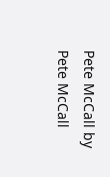Pete McCall by Pete McCall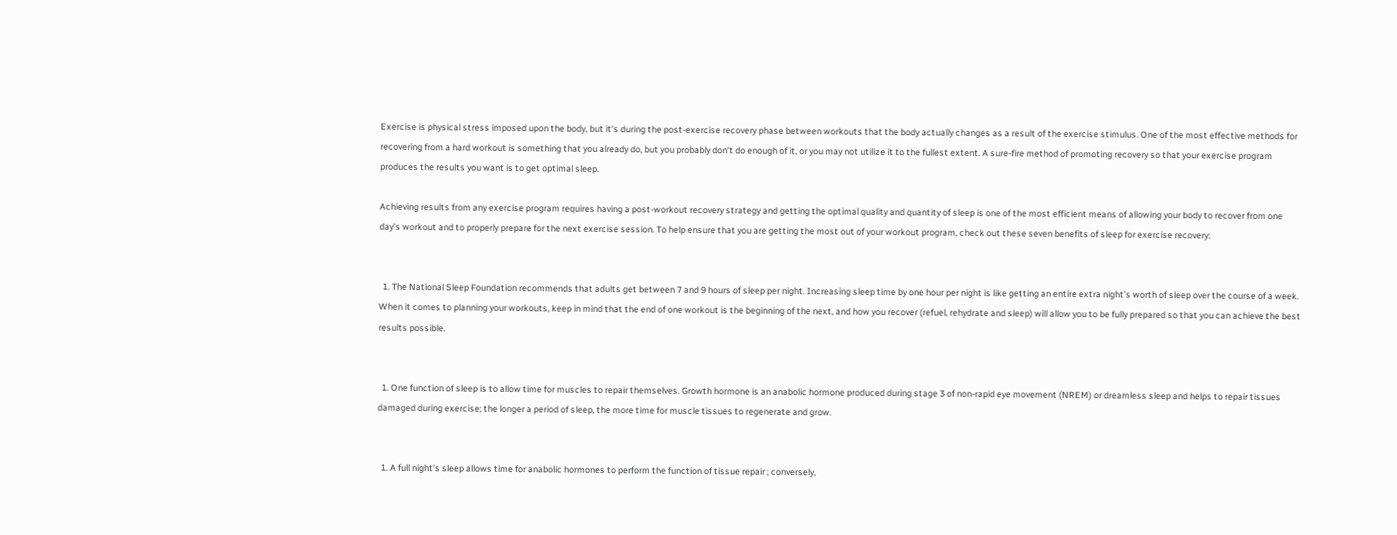Exercise is physical stress imposed upon the body, but it’s during the post-exercise recovery phase between workouts that the body actually changes as a result of the exercise stimulus. One of the most effective methods for recovering from a hard workout is something that you already do, but you probably don’t do enough of it, or you may not utilize it to the fullest extent. A sure-fire method of promoting recovery so that your exercise program produces the results you want is to get optimal sleep.

Achieving results from any exercise program requires having a post-workout recovery strategy and getting the optimal quality and quantity of sleep is one of the most efficient means of allowing your body to recover from one day’s workout and to properly prepare for the next exercise session. To help ensure that you are getting the most out of your workout program, check out these seven benefits of sleep for exercise recovery:


  1. The National Sleep Foundation recommends that adults get between 7 and 9 hours of sleep per night. Increasing sleep time by one hour per night is like getting an entire extra night’s worth of sleep over the course of a week. When it comes to planning your workouts, keep in mind that the end of one workout is the beginning of the next, and how you recover (refuel, rehydrate and sleep) will allow you to be fully prepared so that you can achieve the best results possible.


  1. One function of sleep is to allow time for muscles to repair themselves. Growth hormone is an anabolic hormone produced during stage 3 of non-rapid eye movement (NREM) or dreamless sleep and helps to repair tissues damaged during exercise; the longer a period of sleep, the more time for muscle tissues to regenerate and grow.


  1. A full night’s sleep allows time for anabolic hormones to perform the function of tissue repair ; conversely,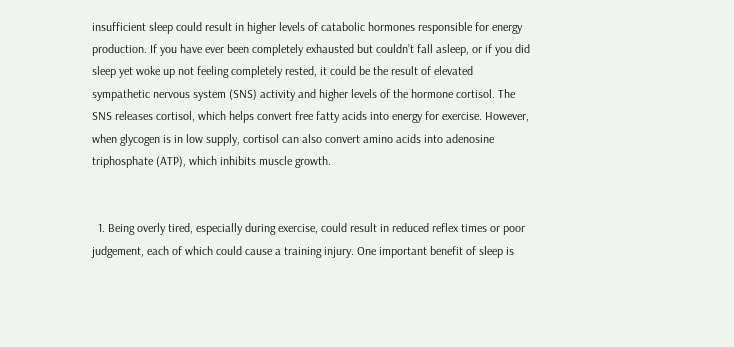insufficient sleep could result in higher levels of catabolic hormones responsible for energy production. If you have ever been completely exhausted but couldn’t fall asleep, or if you did sleep yet woke up not feeling completely rested, it could be the result of elevated sympathetic nervous system (SNS) activity and higher levels of the hormone cortisol. The SNS releases cortisol, which helps convert free fatty acids into energy for exercise. However, when glycogen is in low supply, cortisol can also convert amino acids into adenosine triphosphate (ATP), which inhibits muscle growth.


  1. Being overly tired, especially during exercise, could result in reduced reflex times or poor judgement, each of which could cause a training injury. One important benefit of sleep is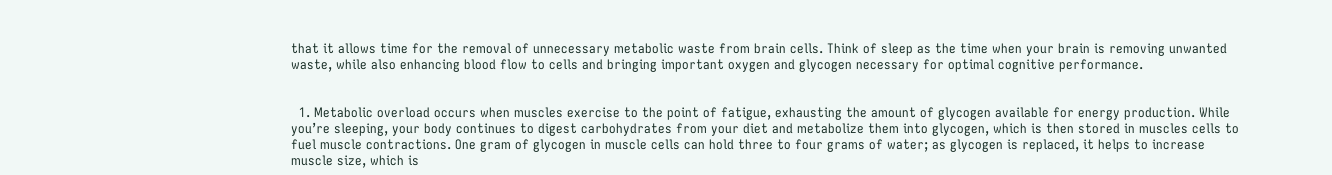that it allows time for the removal of unnecessary metabolic waste from brain cells. Think of sleep as the time when your brain is removing unwanted waste, while also enhancing blood flow to cells and bringing important oxygen and glycogen necessary for optimal cognitive performance.


  1. Metabolic overload occurs when muscles exercise to the point of fatigue, exhausting the amount of glycogen available for energy production. While you’re sleeping, your body continues to digest carbohydrates from your diet and metabolize them into glycogen, which is then stored in muscles cells to fuel muscle contractions. One gram of glycogen in muscle cells can hold three to four grams of water; as glycogen is replaced, it helps to increase muscle size, which is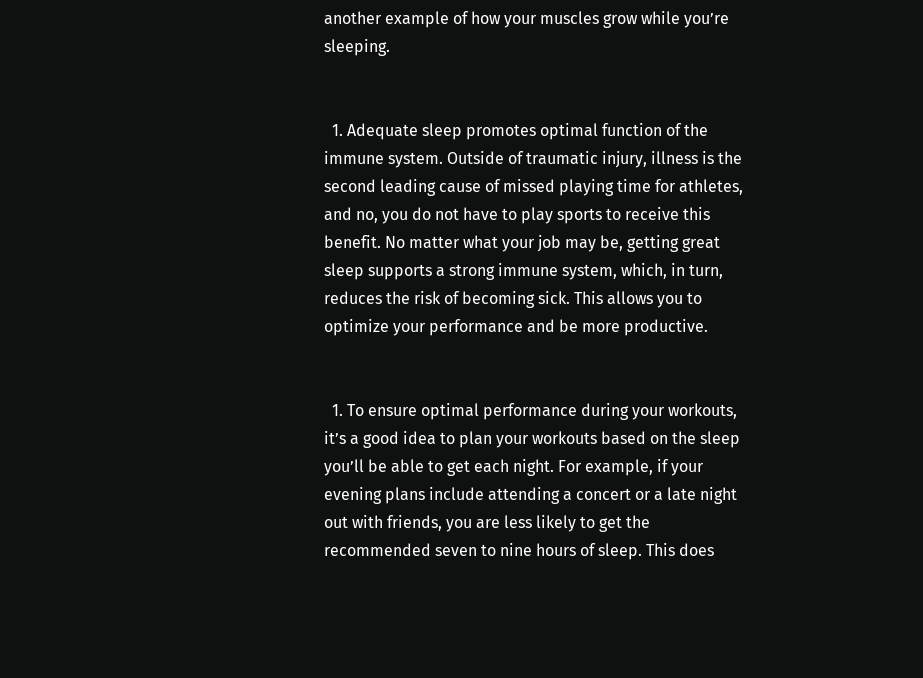another example of how your muscles grow while you’re sleeping.


  1. Adequate sleep promotes optimal function of the immune system. Outside of traumatic injury, illness is the second leading cause of missed playing time for athletes, and no, you do not have to play sports to receive this benefit. No matter what your job may be, getting great sleep supports a strong immune system, which, in turn, reduces the risk of becoming sick. This allows you to optimize your performance and be more productive.


  1. To ensure optimal performance during your workouts, it’s a good idea to plan your workouts based on the sleep you’ll be able to get each night. For example, if your evening plans include attending a concert or a late night out with friends, you are less likely to get the recommended seven to nine hours of sleep. This does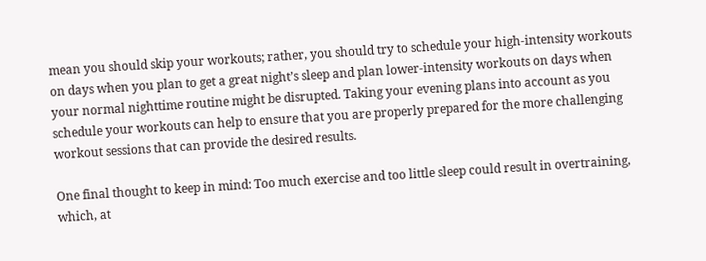mean you should skip your workouts; rather, you should try to schedule your high-intensity workouts on days when you plan to get a great night’s sleep and plan lower-intensity workouts on days when your normal nighttime routine might be disrupted. Taking your evening plans into account as you schedule your workouts can help to ensure that you are properly prepared for the more challenging workout sessions that can provide the desired results.

One final thought to keep in mind: Too much exercise and too little sleep could result in overtraining, which, at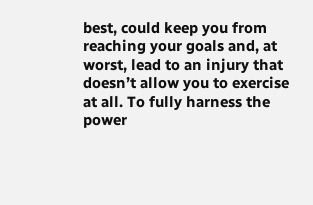best, could keep you from reaching your goals and, at worst, lead to an injury that doesn’t allow you to exercise at all. To fully harness the power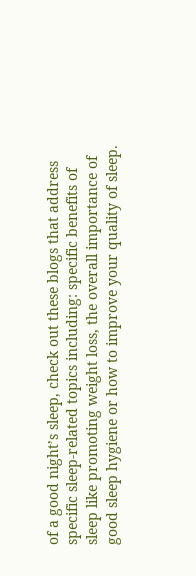of a good night’s sleep, check out these blogs that address specific sleep-related topics including: specific benefits of sleep like promoting weight loss, the overall importance of good sleep hygiene or how to improve your quality of sleep.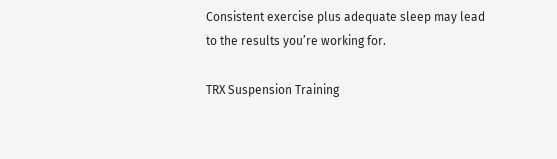Consistent exercise plus adequate sleep may lead to the results you’re working for.

TRX Suspension Training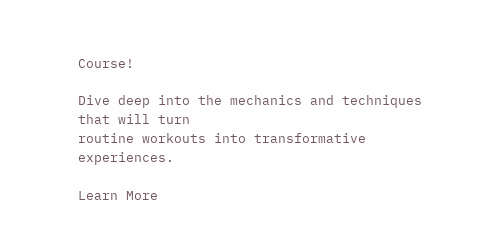Course!

Dive deep into the mechanics and techniques that will turn
routine workouts into transformative experiences.

Learn More